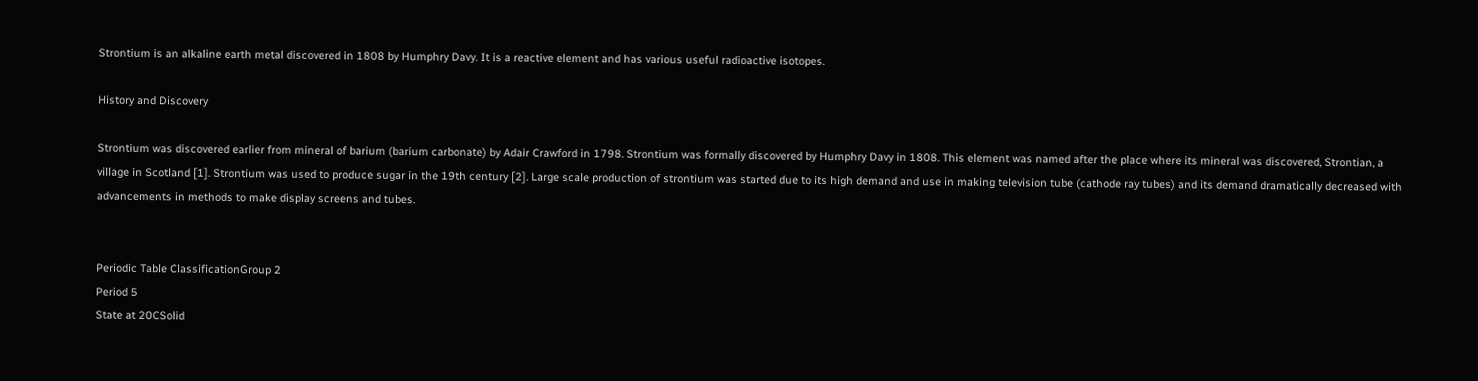Strontium is an alkaline earth metal discovered in 1808 by Humphry Davy. It is a reactive element and has various useful radioactive isotopes.

History and Discovery

Strontium was discovered earlier from mineral of barium (barium carbonate) by Adair Crawford in 1798. Strontium was formally discovered by Humphry Davy in 1808. This element was named after the place where its mineral was discovered, Strontian, a village in Scotland [1]. Strontium was used to produce sugar in the 19th century [2]. Large scale production of strontium was started due to its high demand and use in making television tube (cathode ray tubes) and its demand dramatically decreased with advancements in methods to make display screens and tubes.


Periodic Table ClassificationGroup 2
Period 5
State at 20CSolid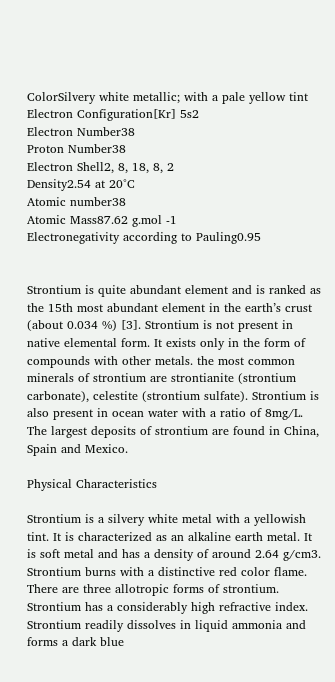ColorSilvery white metallic; with a pale yellow tint
Electron Configuration[Kr] 5s2
Electron Number38
Proton Number38
Electron Shell2, 8, 18, 8, 2
Density2.54 at 20°C
Atomic number38
Atomic Mass87.62 g.mol -1
Electronegativity according to Pauling0.95


Strontium is quite abundant element and is ranked as the 15th most abundant element in the earth’s crust (about 0.034 %) [3]. Strontium is not present in native elemental form. It exists only in the form of compounds with other metals. the most common minerals of strontium are strontianite (strontium carbonate), celestite (strontium sulfate). Strontium is also present in ocean water with a ratio of 8mg/L. The largest deposits of strontium are found in China, Spain and Mexico.

Physical Characteristics

Strontium is a silvery white metal with a yellowish tint. It is characterized as an alkaline earth metal. It is soft metal and has a density of around 2.64 g/cm3. Strontium burns with a distinctive red color flame. There are three allotropic forms of strontium. Strontium has a considerably high refractive index. Strontium readily dissolves in liquid ammonia and forms a dark blue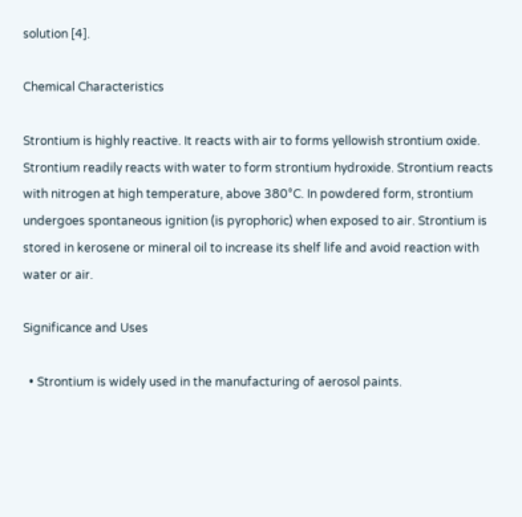solution [4].

Chemical Characteristics

Strontium is highly reactive. It reacts with air to forms yellowish strontium oxide. Strontium readily reacts with water to form strontium hydroxide. Strontium reacts with nitrogen at high temperature, above 380°C. In powdered form, strontium undergoes spontaneous ignition (is pyrophoric) when exposed to air. Strontium is stored in kerosene or mineral oil to increase its shelf life and avoid reaction with water or air.

Significance and Uses

  • Strontium is widely used in the manufacturing of aerosol paints.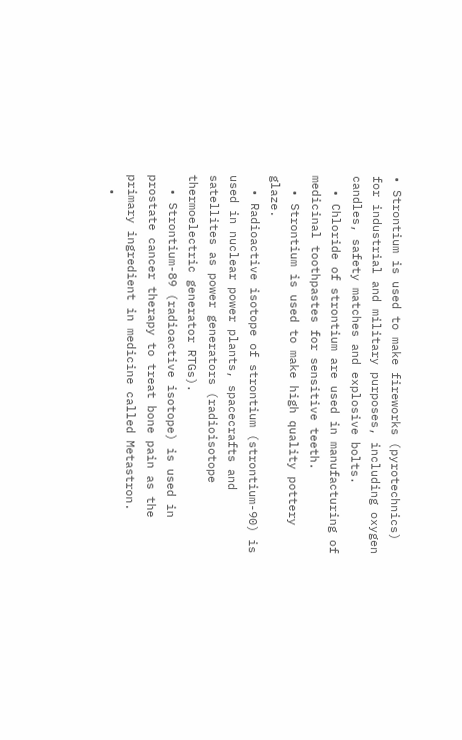• Strontium is used to make fireworks (pyrotechnics) for industrial and military purposes, including oxygen candles, safety matches and explosive bolts.
  • Chloride of strontium are used in manufacturing of medicinal toothpastes for sensitive teeth.
  • Strontium is used to make high quality pottery glaze.
  • Radioactive isotope of strontium (strontium-90) is used in nuclear power plants, spacecrafts and satellites as power generators (radioisotope thermoelectric generator RTGs).
  • Strontium-89 (radioactive isotope) is used in prostate cancer therapy to treat bone pain as the primary ingredient in medicine called Metastron.
  •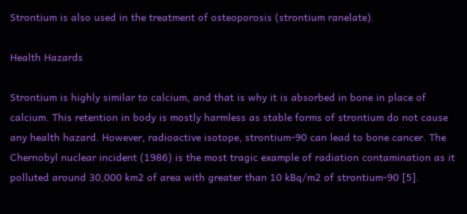Strontium is also used in the treatment of osteoporosis (strontium ranelate).

Health Hazards

Strontium is highly similar to calcium, and that is why it is absorbed in bone in place of calcium. This retention in body is mostly harmless as stable forms of strontium do not cause any health hazard. However, radioactive isotope, strontium-90 can lead to bone cancer. The Chernobyl nuclear incident (1986) is the most tragic example of radiation contamination as it polluted around 30,000 km2 of area with greater than 10 kBq/m2 of strontium-90 [5].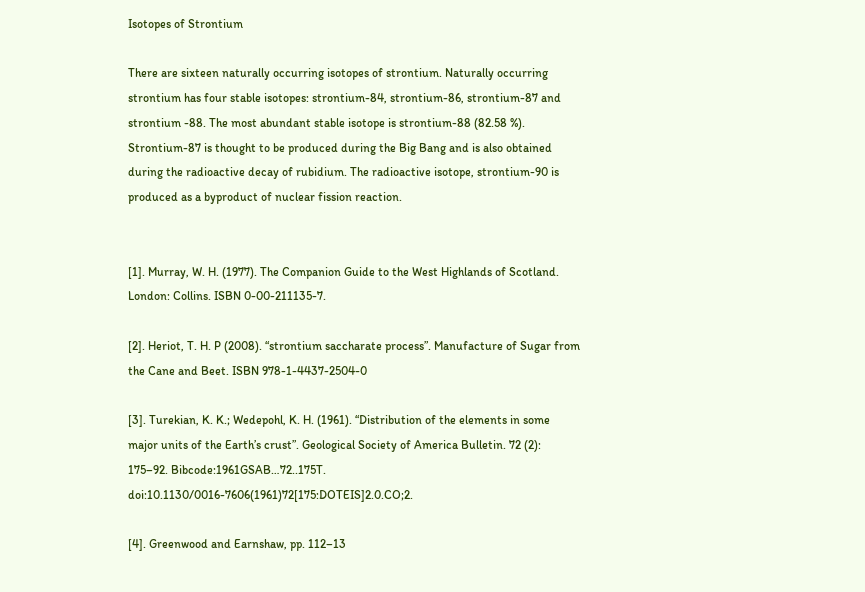Isotopes of Strontium

There are sixteen naturally occurring isotopes of strontium. Naturally occurring strontium has four stable isotopes: strontium-84, strontium-86, strontium-87 and strontium -88. The most abundant stable isotope is strontium-88 (82.58 %). Strontium-87 is thought to be produced during the Big Bang and is also obtained during the radioactive decay of rubidium. The radioactive isotope, strontium-90 is produced as a byproduct of nuclear fission reaction.


[1]. Murray, W. H. (1977). The Companion Guide to the West Highlands of Scotland. London: Collins. ISBN 0-00-211135-7.

[2]. Heriot, T. H. P (2008). “strontium saccharate process”. Manufacture of Sugar from the Cane and Beet. ISBN 978-1-4437-2504-0

[3]. Turekian, K. K.; Wedepohl, K. H. (1961). “Distribution of the elements in some major units of the Earth’s crust”. Geological Society of America Bulletin. 72 (2): 175–92. Bibcode:1961GSAB…72..175T. doi:10.1130/0016-7606(1961)72[175:DOTEIS]2.0.CO;2.

[4]. Greenwood and Earnshaw, pp. 112–13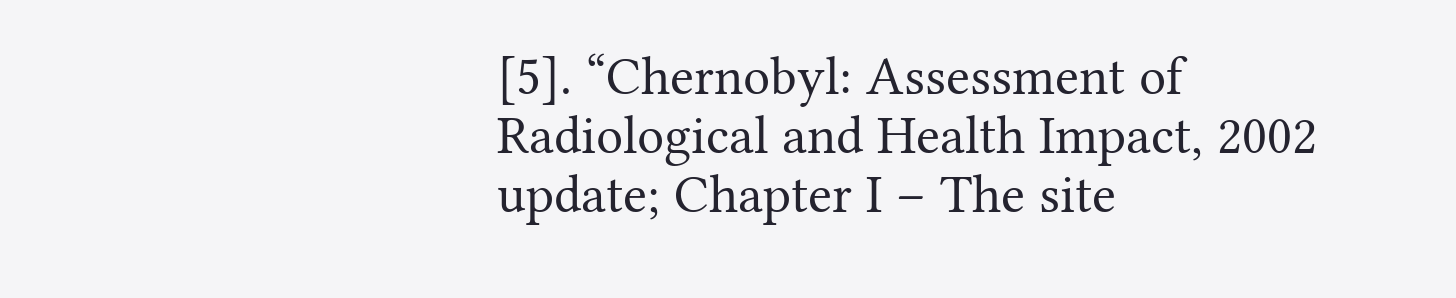[5]. “Chernobyl: Assessment of Radiological and Health Impact, 2002 update; Chapter I – The site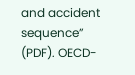and accident sequence” (PDF). OECD-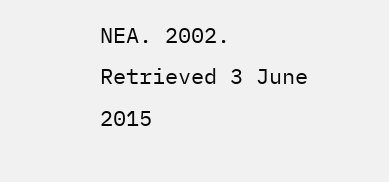NEA. 2002. Retrieved 3 June 2015